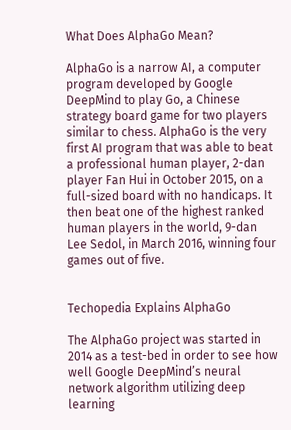What Does AlphaGo Mean?

AlphaGo is a narrow AI, a computer program developed by Google DeepMind to play Go, a Chinese strategy board game for two players similar to chess. AlphaGo is the very first AI program that was able to beat a professional human player, 2-dan player Fan Hui in October 2015, on a full-sized board with no handicaps. It then beat one of the highest ranked human players in the world, 9-dan Lee Sedol, in March 2016, winning four games out of five.


Techopedia Explains AlphaGo

The AlphaGo project was started in 2014 as a test-bed in order to see how well Google DeepMind’s neural network algorithm utilizing deep learning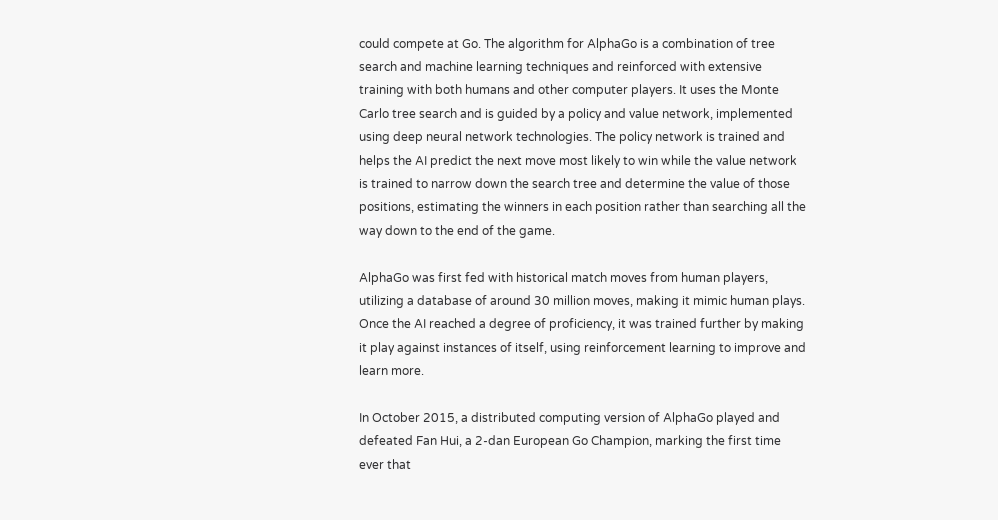could compete at Go. The algorithm for AlphaGo is a combination of tree search and machine learning techniques and reinforced with extensive training with both humans and other computer players. It uses the Monte Carlo tree search and is guided by a policy and value network, implemented using deep neural network technologies. The policy network is trained and helps the AI predict the next move most likely to win while the value network is trained to narrow down the search tree and determine the value of those positions, estimating the winners in each position rather than searching all the way down to the end of the game.

AlphaGo was first fed with historical match moves from human players, utilizing a database of around 30 million moves, making it mimic human plays. Once the AI reached a degree of proficiency, it was trained further by making it play against instances of itself, using reinforcement learning to improve and learn more.

In October 2015, a distributed computing version of AlphaGo played and defeated Fan Hui, a 2-dan European Go Champion, marking the first time ever that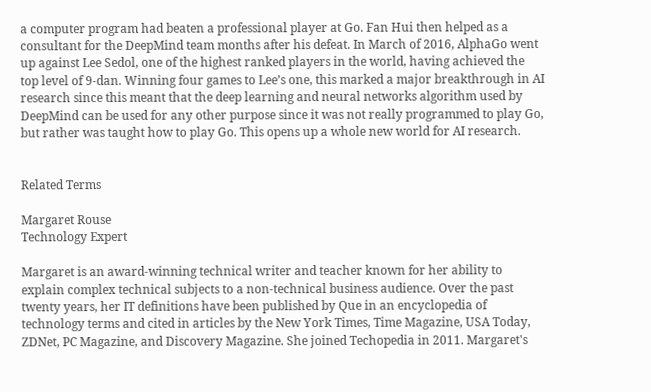a computer program had beaten a professional player at Go. Fan Hui then helped as a consultant for the DeepMind team months after his defeat. In March of 2016, AlphaGo went up against Lee Sedol, one of the highest ranked players in the world, having achieved the top level of 9-dan. Winning four games to Lee’s one, this marked a major breakthrough in AI research since this meant that the deep learning and neural networks algorithm used by DeepMind can be used for any other purpose since it was not really programmed to play Go, but rather was taught how to play Go. This opens up a whole new world for AI research.


Related Terms

Margaret Rouse
Technology Expert

Margaret is an award-winning technical writer and teacher known for her ability to explain complex technical subjects to a non-technical business audience. Over the past twenty years, her IT definitions have been published by Que in an encyclopedia of technology terms and cited in articles by the New York Times, Time Magazine, USA Today, ZDNet, PC Magazine, and Discovery Magazine. She joined Techopedia in 2011. Margaret's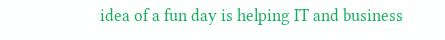idea of a fun day is helping IT and business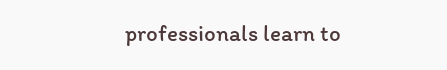professionals learn to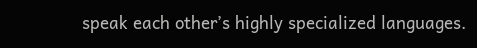speak each other’s highly specialized languages.